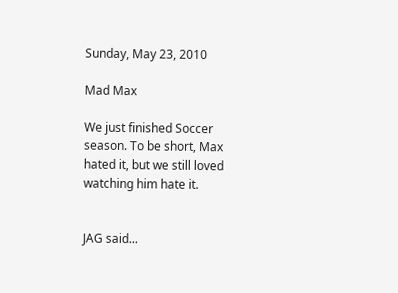Sunday, May 23, 2010

Mad Max

We just finished Soccer season. To be short, Max hated it, but we still loved watching him hate it.


JAG said...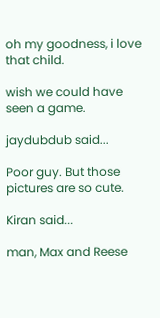oh my goodness, i love that child.

wish we could have seen a game.

jaydubdub said...

Poor guy. But those pictures are so cute.

Kiran said...

man, Max and Reese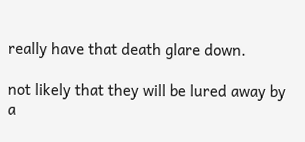really have that death glare down.

not likely that they will be lured away by a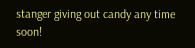stanger giving out candy any time soon!